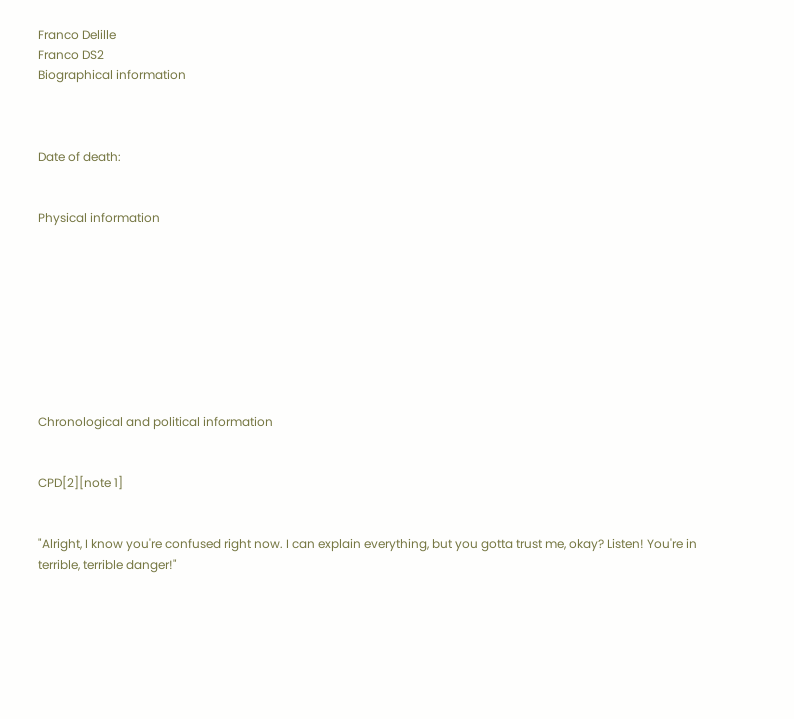Franco Delille
Franco DS2
Biographical information



Date of death:


Physical information









Chronological and political information


CPD[2][note 1]


"Alright, I know you're confused right now. I can explain everything, but you gotta trust me, okay? Listen! You're in terrible, terrible danger!"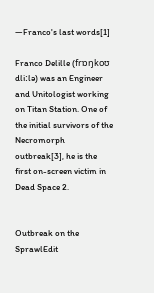—Franco's last words[1]

Franco Delille (frɒŋkoʊ dliːlə) was an Engineer and Unitologist working on Titan Station. One of the initial survivors of the Necromorph outbreak[3], he is the first on-screen victim in Dead Space 2.


Outbreak on the SprawlEdit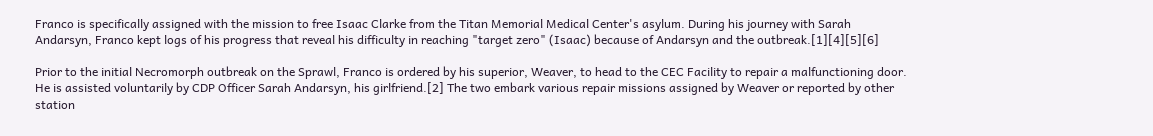Franco is specifically assigned with the mission to free Isaac Clarke from the Titan Memorial Medical Center's asylum. During his journey with Sarah Andarsyn, Franco kept logs of his progress that reveal his difficulty in reaching "target zero" (Isaac) because of Andarsyn and the outbreak.[1][4][5][6]

Prior to the initial Necromorph outbreak on the Sprawl, Franco is ordered by his superior, Weaver, to head to the CEC Facility to repair a malfunctioning door. He is assisted voluntarily by CDP Officer Sarah Andarsyn, his girlfriend.[2] The two embark various repair missions assigned by Weaver or reported by other station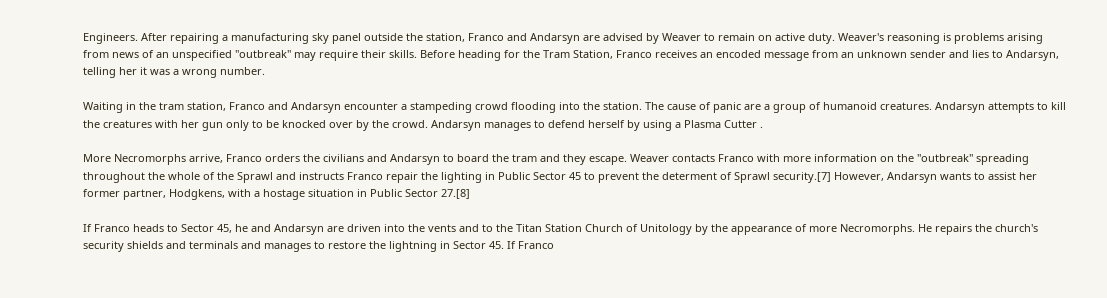Engineers. After repairing a manufacturing sky panel outside the station, Franco and Andarsyn are advised by Weaver to remain on active duty. Weaver's reasoning is problems arising from news of an unspecified "outbreak" may require their skills. Before heading for the Tram Station, Franco receives an encoded message from an unknown sender and lies to Andarsyn, telling her it was a wrong number.

Waiting in the tram station, Franco and Andarsyn encounter a stampeding crowd flooding into the station. The cause of panic are a group of humanoid creatures. Andarsyn attempts to kill the creatures with her gun only to be knocked over by the crowd. Andarsyn manages to defend herself by using a Plasma Cutter .

More Necromorphs arrive, Franco orders the civilians and Andarsyn to board the tram and they escape. Weaver contacts Franco with more information on the "outbreak" spreading throughout the whole of the Sprawl and instructs Franco repair the lighting in Public Sector 45 to prevent the determent of Sprawl security.[7] However, Andarsyn wants to assist her former partner, Hodgkens, with a hostage situation in Public Sector 27.[8]

If Franco heads to Sector 45, he and Andarsyn are driven into the vents and to the Titan Station Church of Unitology by the appearance of more Necromorphs. He repairs the church's security shields and terminals and manages to restore the lightning in Sector 45. If Franco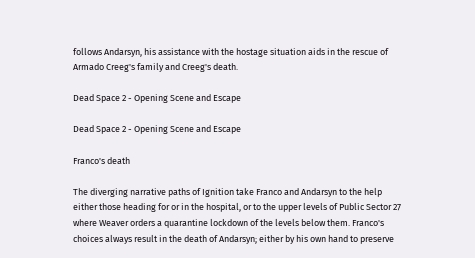follows Andarsyn, his assistance with the hostage situation aids in the rescue of Armado Creeg's family and Creeg's death.

Dead Space 2 - Opening Scene and Escape

Dead Space 2 - Opening Scene and Escape

Franco's death

The diverging narrative paths of Ignition take Franco and Andarsyn to the help either those heading for or in the hospital, or to the upper levels of Public Sector 27 where Weaver orders a quarantine lockdown of the levels below them. Franco's choices always result in the death of Andarsyn; either by his own hand to preserve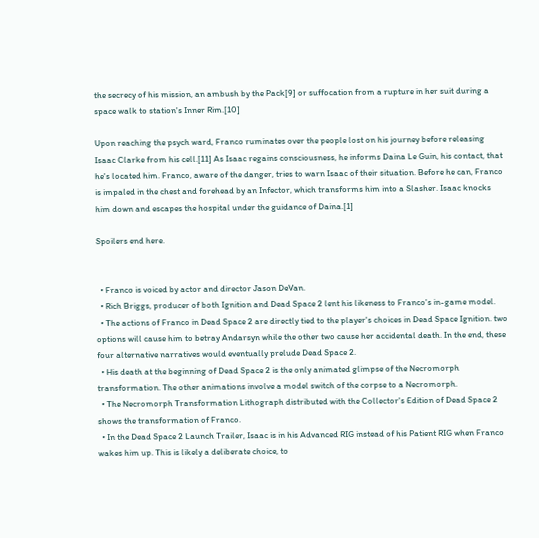the secrecy of his mission, an ambush by the Pack[9] or suffocation from a rupture in her suit during a space walk to station's Inner Rim.[10]

Upon reaching the psych ward, Franco ruminates over the people lost on his journey before releasing Isaac Clarke from his cell.[11] As Isaac regains consciousness, he informs Daina Le Guin, his contact, that he's located him. Franco, aware of the danger, tries to warn Isaac of their situation. Before he can, Franco is impaled in the chest and forehead by an Infector, which transforms him into a Slasher. Isaac knocks him down and escapes the hospital under the guidance of Daina.[1]

Spoilers end here.


  • Franco is voiced by actor and director Jason DeVan.
  • Rich Briggs, producer of both Ignition and Dead Space 2 lent his likeness to Franco's in-game model.
  • The actions of Franco in Dead Space 2 are directly tied to the player's choices in Dead Space Ignition. two options will cause him to betray Andarsyn while the other two cause her accidental death. In the end, these four alternative narratives would eventually prelude Dead Space 2.
  • His death at the beginning of Dead Space 2 is the only animated glimpse of the Necromorph transformation. The other animations involve a model switch of the corpse to a Necromorph.
  • The Necromorph Transformation Lithograph distributed with the Collector's Edition of Dead Space 2 shows the transformation of Franco.
  • In the Dead Space 2 Launch Trailer, Isaac is in his Advanced RIG instead of his Patient RIG when Franco wakes him up. This is likely a deliberate choice, to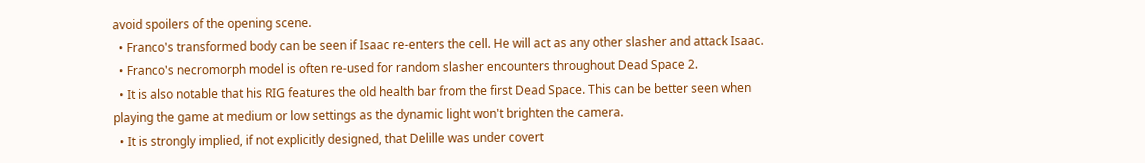avoid spoilers of the opening scene.
  • Franco's transformed body can be seen if Isaac re-enters the cell. He will act as any other slasher and attack Isaac.
  • Franco's necromorph model is often re-used for random slasher encounters throughout Dead Space 2.
  • It is also notable that his RIG features the old health bar from the first Dead Space. This can be better seen when playing the game at medium or low settings as the dynamic light won't brighten the camera.
  • It is strongly implied, if not explicitly designed, that Delille was under covert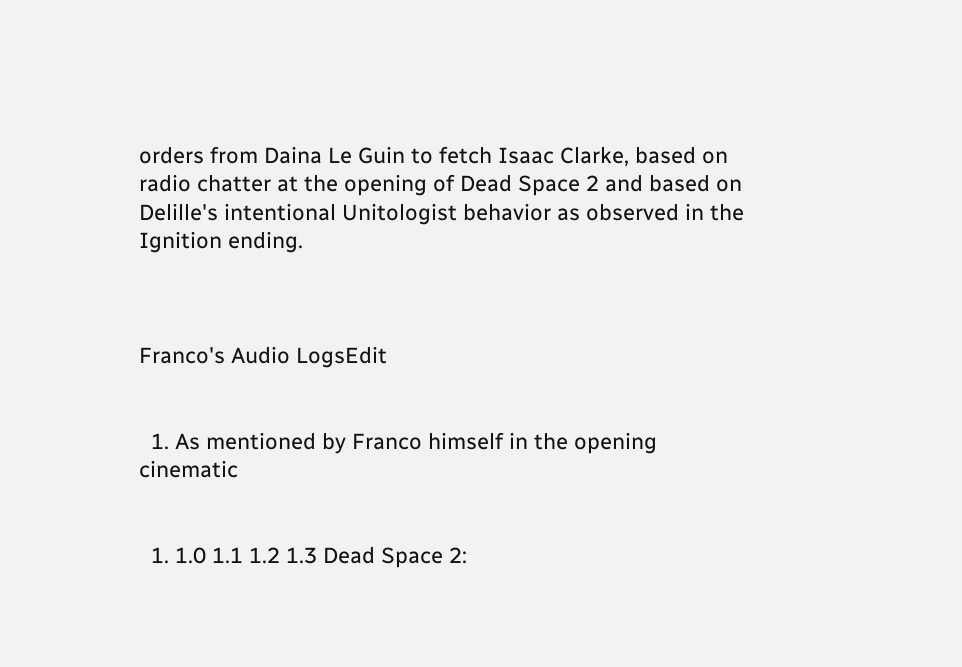orders from Daina Le Guin to fetch Isaac Clarke, based on radio chatter at the opening of Dead Space 2 and based on Delille's intentional Unitologist behavior as observed in the Ignition ending.



Franco's Audio LogsEdit


  1. As mentioned by Franco himself in the opening cinematic


  1. 1.0 1.1 1.2 1.3 Dead Space 2: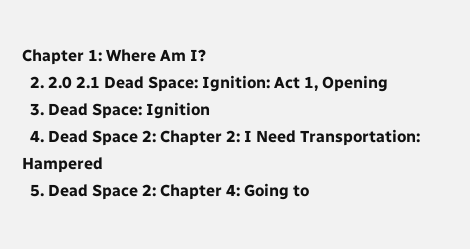Chapter 1: Where Am I?
  2. 2.0 2.1 Dead Space: Ignition: Act 1, Opening
  3. Dead Space: Ignition
  4. Dead Space 2: Chapter 2: I Need Transportation: Hampered
  5. Dead Space 2: Chapter 4: Going to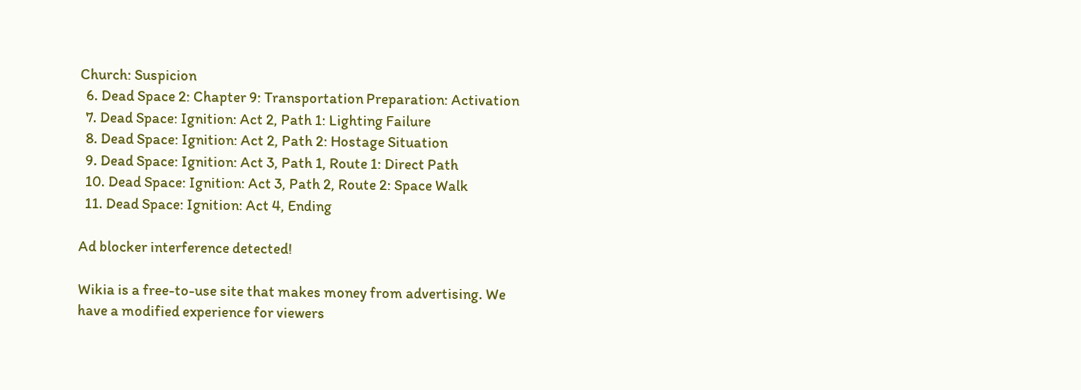Church: Suspicion
  6. Dead Space 2: Chapter 9: Transportation Preparation: Activation
  7. Dead Space: Ignition: Act 2, Path 1: Lighting Failure
  8. Dead Space: Ignition: Act 2, Path 2: Hostage Situation
  9. Dead Space: Ignition: Act 3, Path 1, Route 1: Direct Path
  10. Dead Space: Ignition: Act 3, Path 2, Route 2: Space Walk
  11. Dead Space: Ignition: Act 4, Ending

Ad blocker interference detected!

Wikia is a free-to-use site that makes money from advertising. We have a modified experience for viewers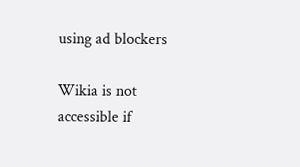using ad blockers

Wikia is not accessible if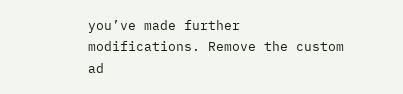you’ve made further modifications. Remove the custom ad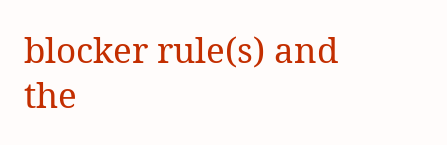blocker rule(s) and the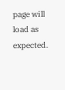page will load as expected.